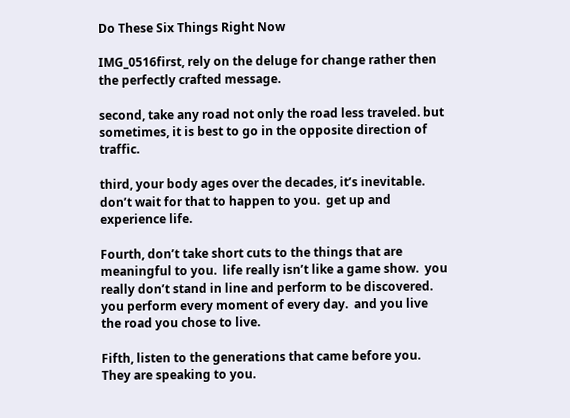Do These Six Things Right Now

IMG_0516first, rely on the deluge for change rather then the perfectly crafted message.

second, take any road not only the road less traveled. but sometimes, it is best to go in the opposite direction of traffic.

third, your body ages over the decades, it’s inevitable.  don’t wait for that to happen to you.  get up and experience life.

Fourth, don’t take short cuts to the things that are meaningful to you.  life really isn’t like a game show.  you really don’t stand in line and perform to be discovered.  you perform every moment of every day.  and you live the road you chose to live.

Fifth, listen to the generations that came before you. They are speaking to you.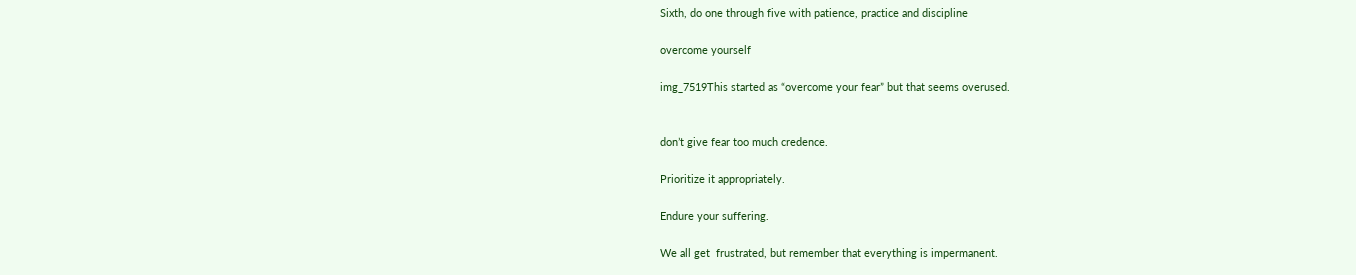Sixth, do one through five with patience, practice and discipline

overcome yourself

img_7519This started as “overcome your fear” but that seems overused.


don’t give fear too much credence.

Prioritize it appropriately.

Endure your suffering.

We all get  frustrated, but remember that everything is impermanent.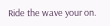Ride the wave your on.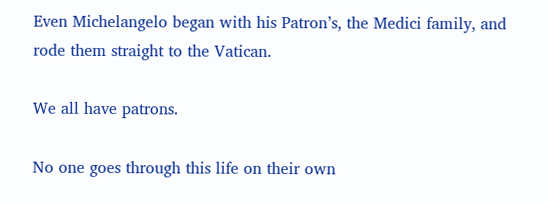Even Michelangelo began with his Patron’s, the Medici family, and rode them straight to the Vatican.

We all have patrons.

No one goes through this life on their own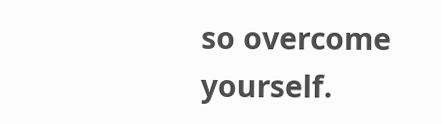so overcome yourself.